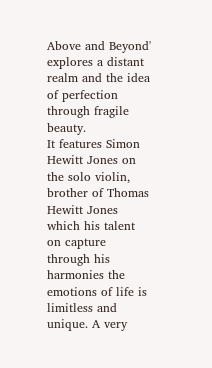Above and Beyond' explores a distant realm and the idea of perfection through fragile beauty.
It features Simon Hewitt Jones on the solo violin, brother of Thomas Hewitt Jones which his talent on capture through his harmonies the emotions of life is limitless and unique. A very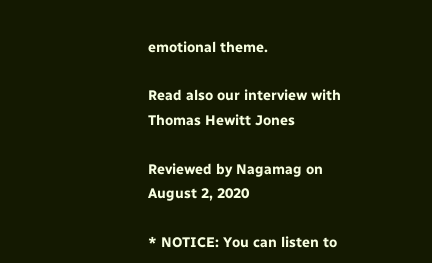emotional theme.

Read also our interview with Thomas Hewitt Jones

Reviewed by Nagamag on
August 2, 2020

* NOTICE: You can listen to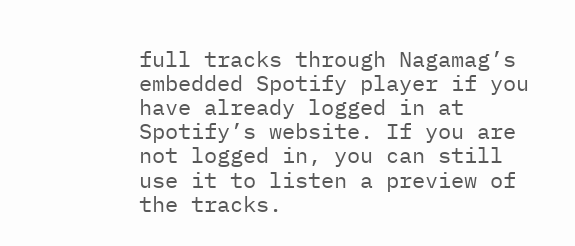full tracks through Nagamag’s embedded Spotify player if you have already logged in at Spotify’s website. If you are not logged in, you can still use it to listen a preview of the tracks.